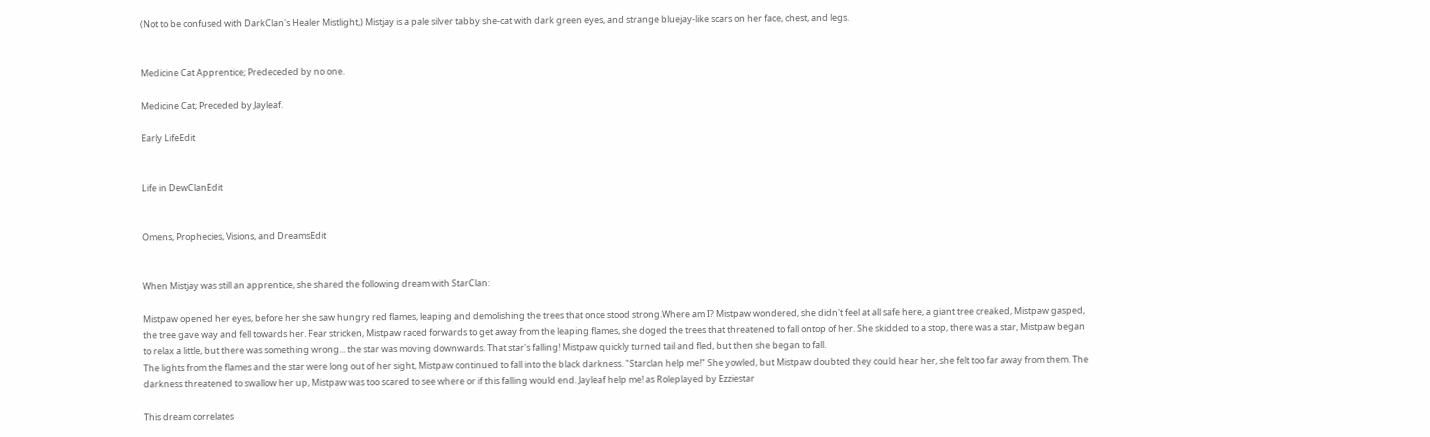(Not to be confused with DarkClan's Healer Mistlight,) Mistjay is a pale silver tabby she-cat with dark green eyes, and strange bluejay-like scars on her face, chest, and legs.


Medicine Cat Apprentice; Predeceded by no one.

Medicine Cat; Preceded by Jayleaf.

Early LifeEdit


Life in DewClanEdit


Omens, Prophecies, Visions, and DreamsEdit


When Mistjay was still an apprentice, she shared the following dream with StarClan:

Mistpaw opened her eyes, before her she saw hungry red flames, leaping and demolishing the trees that once stood strong.Where am I? Mistpaw wondered, she didn't feel at all safe here, a giant tree creaked, Mistpaw gasped, the tree gave way and fell towards her. Fear stricken, Mistpaw raced forwards to get away from the leaping flames, she doged the trees that threatened to fall ontop of her. She skidded to a stop, there was a star, Mistpaw began to relax a little, but there was something wrong... the star was moving downwards. That star's falling! Mistpaw quickly turned tail and fled, but then she began to fall.
The lights from the flames and the star were long out of her sight, Mistpaw continued to fall into the black darkness. "Starclan help me!" She yowled, but Mistpaw doubted they could hear her, she felt too far away from them. The darkness threatened to swallow her up, Mistpaw was too scared to see where or if this falling would end. Jayleaf help me! as Roleplayed by Ezziestar

This dream correlates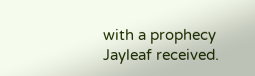with a prophecy Jayleaf received.